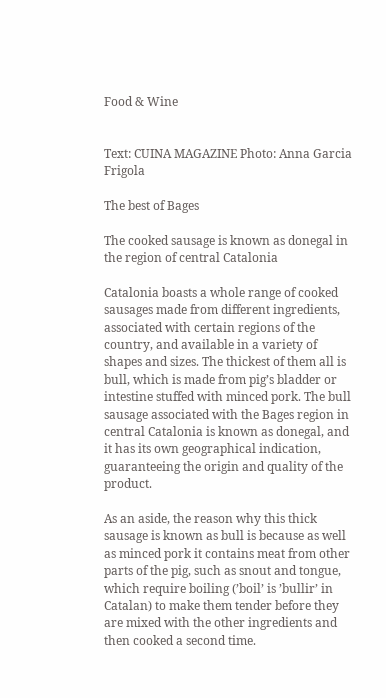Food & Wine


Text: CUINA MAGAZINE Photo: Anna Garcia Frigola

The best of Bages

The cooked sausage is known as donegal in the region of central Catalonia

Catalonia boasts a whole range of cooked sausages made from different ingredients, associated with certain regions of the country, and available in a variety of shapes and sizes. The thickest of them all is bull, which is made from pig’s bladder or intestine stuffed with minced pork. The bull sausage associated with the Bages region in central Catalonia is known as donegal, and it has its own geographical indication, guaranteeing the origin and quality of the product.

As an aside, the reason why this thick sausage is known as bull is because as well as minced pork it contains meat from other parts of the pig, such as snout and tongue, which require boiling (’boil’ is ’bullir’ in Catalan) to make them tender before they are mixed with the other ingredients and then cooked a second time.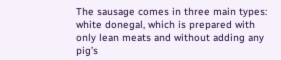The sausage comes in three main types: white donegal, which is prepared with only lean meats and without adding any pig’s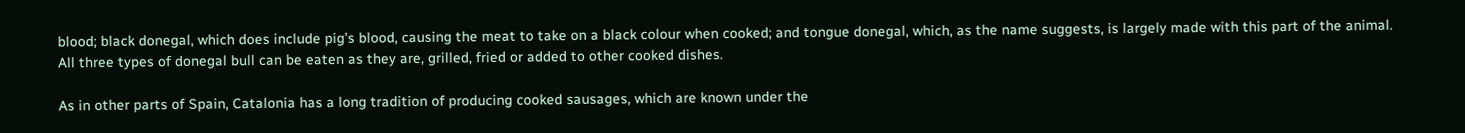blood; black donegal, which does include pig’s blood, causing the meat to take on a black colour when cooked; and tongue donegal, which, as the name suggests, is largely made with this part of the animal. All three types of donegal bull can be eaten as they are, grilled, fried or added to other cooked dishes.

As in other parts of Spain, Catalonia has a long tradition of producing cooked sausages, which are known under the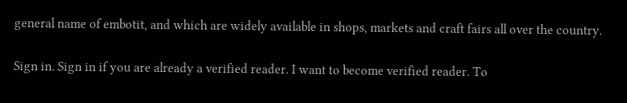general name of embotit, and which are widely available in shops, markets and craft fairs all over the country.

Sign in. Sign in if you are already a verified reader. I want to become verified reader. To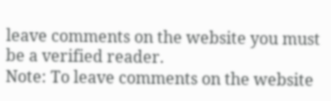leave comments on the website you must be a verified reader.
Note: To leave comments on the website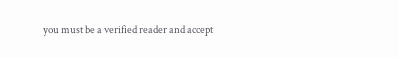you must be a verified reader and accept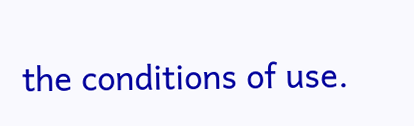the conditions of use.